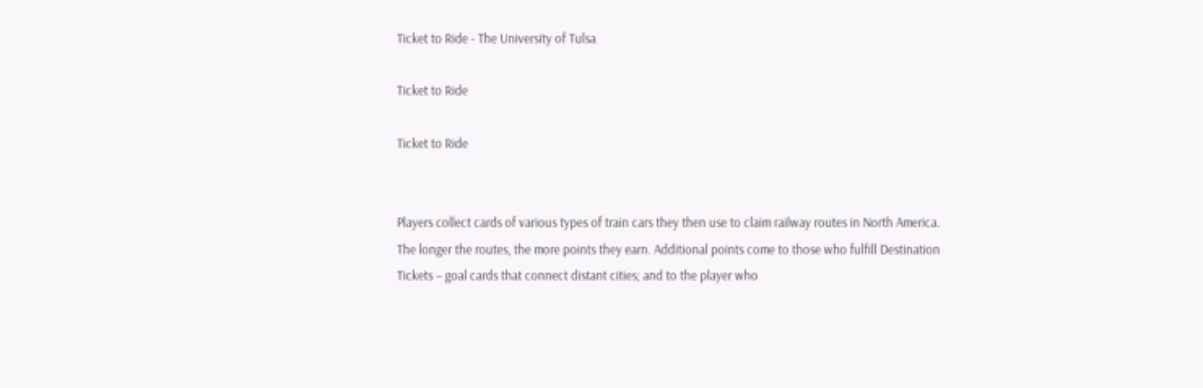Ticket to Ride - The University of Tulsa

Ticket to Ride

Ticket to Ride


Players collect cards of various types of train cars they then use to claim railway routes in North America. The longer the routes, the more points they earn. Additional points come to those who fulfill Destination Tickets – goal cards that connect distant cities; and to the player who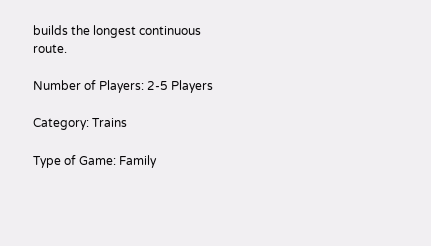builds the longest continuous route.

Number of Players: 2-5 Players

Category: Trains

Type of Game: Family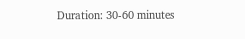Duration: 30-60 minutes